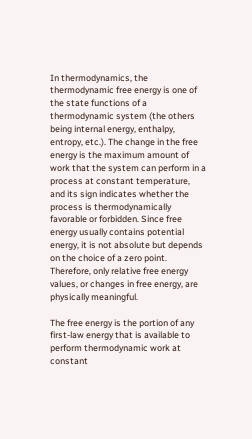In thermodynamics, the thermodynamic free energy is one of the state functions of a thermodynamic system (the others being internal energy, enthalpy, entropy, etc.). The change in the free energy is the maximum amount of work that the system can perform in a process at constant temperature, and its sign indicates whether the process is thermodynamically favorable or forbidden. Since free energy usually contains potential energy, it is not absolute but depends on the choice of a zero point. Therefore, only relative free energy values, or changes in free energy, are physically meaningful.

The free energy is the portion of any first-law energy that is available to perform thermodynamic work at constant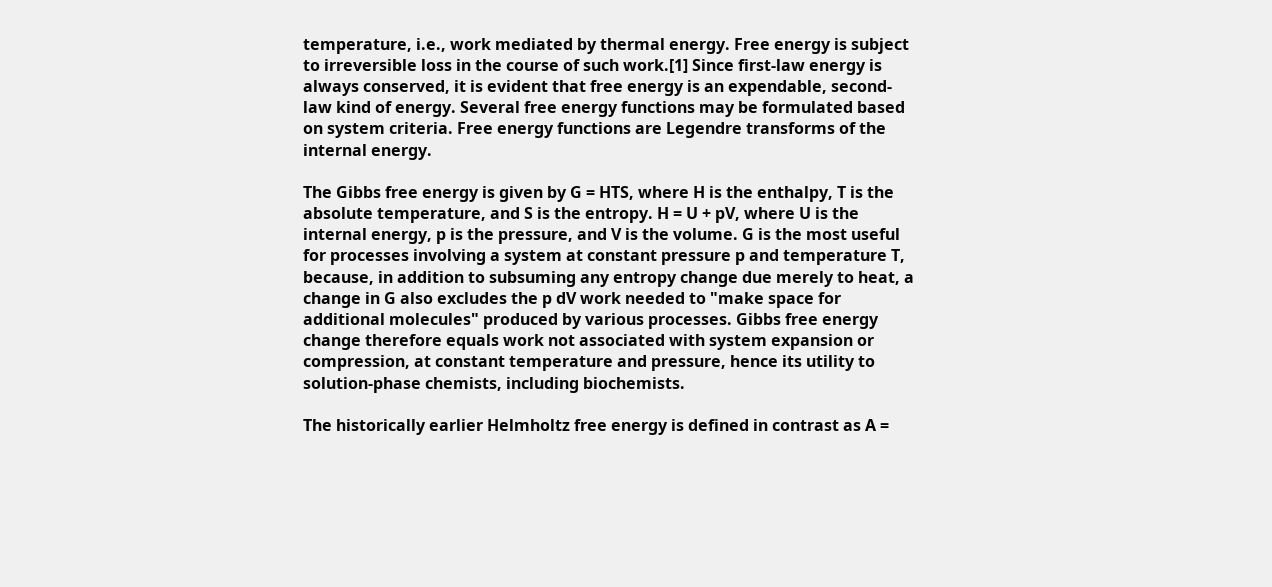temperature, i.e., work mediated by thermal energy. Free energy is subject to irreversible loss in the course of such work.[1] Since first-law energy is always conserved, it is evident that free energy is an expendable, second-law kind of energy. Several free energy functions may be formulated based on system criteria. Free energy functions are Legendre transforms of the internal energy.

The Gibbs free energy is given by G = HTS, where H is the enthalpy, T is the absolute temperature, and S is the entropy. H = U + pV, where U is the internal energy, p is the pressure, and V is the volume. G is the most useful for processes involving a system at constant pressure p and temperature T, because, in addition to subsuming any entropy change due merely to heat, a change in G also excludes the p dV work needed to "make space for additional molecules" produced by various processes. Gibbs free energy change therefore equals work not associated with system expansion or compression, at constant temperature and pressure, hence its utility to solution-phase chemists, including biochemists.

The historically earlier Helmholtz free energy is defined in contrast as A =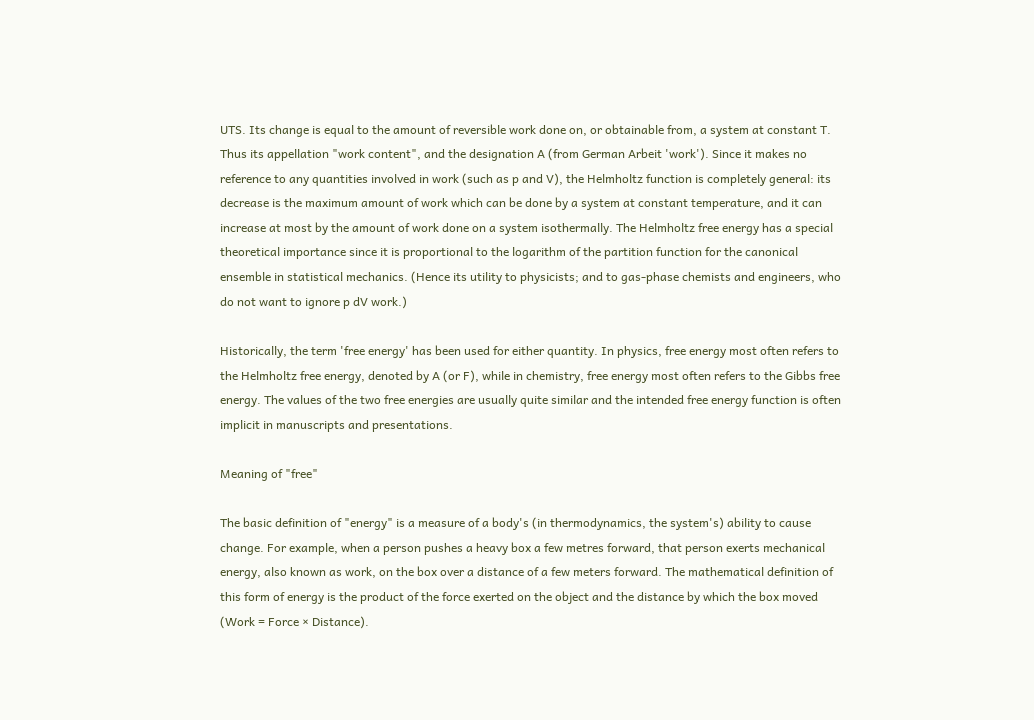UTS. Its change is equal to the amount of reversible work done on, or obtainable from, a system at constant T. Thus its appellation "work content", and the designation A (from German Arbeit 'work'). Since it makes no reference to any quantities involved in work (such as p and V), the Helmholtz function is completely general: its decrease is the maximum amount of work which can be done by a system at constant temperature, and it can increase at most by the amount of work done on a system isothermally. The Helmholtz free energy has a special theoretical importance since it is proportional to the logarithm of the partition function for the canonical ensemble in statistical mechanics. (Hence its utility to physicists; and to gas-phase chemists and engineers, who do not want to ignore p dV work.)

Historically, the term 'free energy' has been used for either quantity. In physics, free energy most often refers to the Helmholtz free energy, denoted by A (or F), while in chemistry, free energy most often refers to the Gibbs free energy. The values of the two free energies are usually quite similar and the intended free energy function is often implicit in manuscripts and presentations.

Meaning of "free"

The basic definition of "energy" is a measure of a body's (in thermodynamics, the system's) ability to cause change. For example, when a person pushes a heavy box a few metres forward, that person exerts mechanical energy, also known as work, on the box over a distance of a few meters forward. The mathematical definition of this form of energy is the product of the force exerted on the object and the distance by which the box moved (Work = Force × Distance).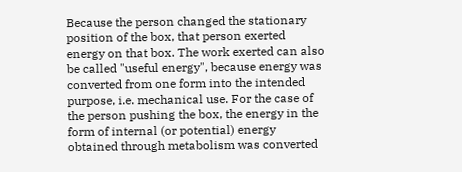Because the person changed the stationary position of the box, that person exerted energy on that box. The work exerted can also be called "useful energy", because energy was converted from one form into the intended purpose, i.e. mechanical use. For the case of the person pushing the box, the energy in the form of internal (or potential) energy obtained through metabolism was converted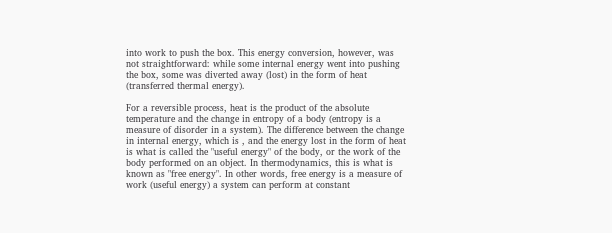into work to push the box. This energy conversion, however, was not straightforward: while some internal energy went into pushing the box, some was diverted away (lost) in the form of heat (transferred thermal energy).

For a reversible process, heat is the product of the absolute temperature and the change in entropy of a body (entropy is a measure of disorder in a system). The difference between the change in internal energy, which is , and the energy lost in the form of heat is what is called the "useful energy" of the body, or the work of the body performed on an object. In thermodynamics, this is what is known as "free energy". In other words, free energy is a measure of work (useful energy) a system can perform at constant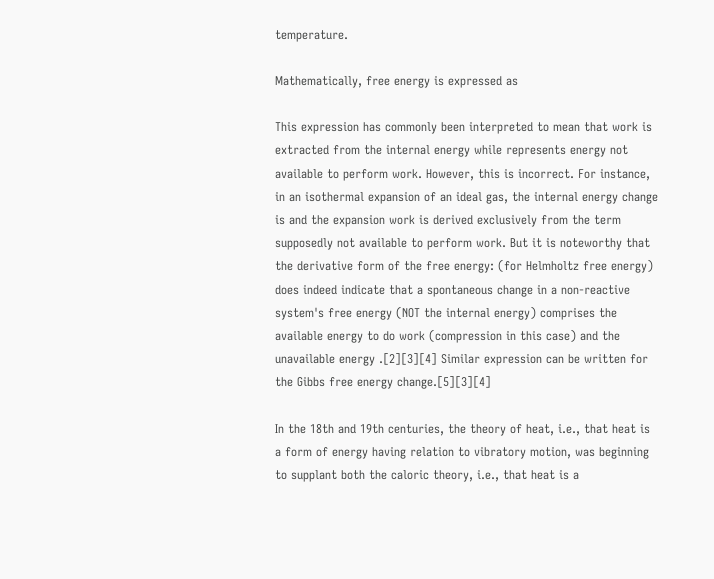temperature.

Mathematically, free energy is expressed as

This expression has commonly been interpreted to mean that work is extracted from the internal energy while represents energy not available to perform work. However, this is incorrect. For instance, in an isothermal expansion of an ideal gas, the internal energy change is and the expansion work is derived exclusively from the term supposedly not available to perform work. But it is noteworthy that the derivative form of the free energy: (for Helmholtz free energy) does indeed indicate that a spontaneous change in a non-reactive system's free energy (NOT the internal energy) comprises the available energy to do work (compression in this case) and the unavailable energy .[2][3][4] Similar expression can be written for the Gibbs free energy change.[5][3][4]

In the 18th and 19th centuries, the theory of heat, i.e., that heat is a form of energy having relation to vibratory motion, was beginning to supplant both the caloric theory, i.e., that heat is a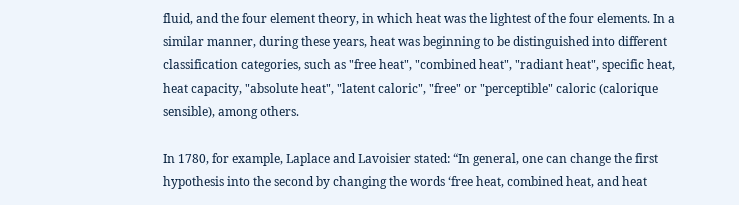fluid, and the four element theory, in which heat was the lightest of the four elements. In a similar manner, during these years, heat was beginning to be distinguished into different classification categories, such as "free heat", "combined heat", "radiant heat", specific heat, heat capacity, "absolute heat", "latent caloric", "free" or "perceptible" caloric (calorique sensible), among others.

In 1780, for example, Laplace and Lavoisier stated: “In general, one can change the first hypothesis into the second by changing the words ‘free heat, combined heat, and heat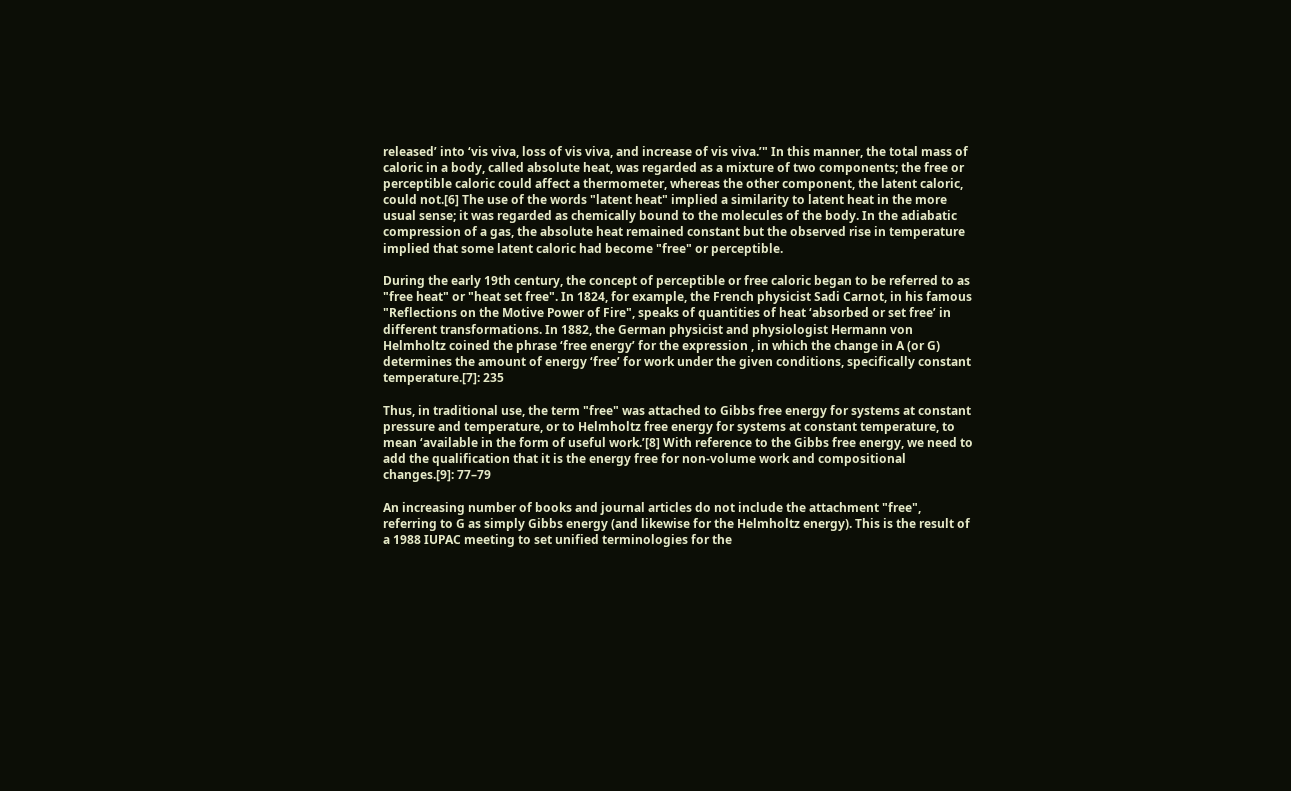released’ into ‘vis viva, loss of vis viva, and increase of vis viva.’" In this manner, the total mass of caloric in a body, called absolute heat, was regarded as a mixture of two components; the free or perceptible caloric could affect a thermometer, whereas the other component, the latent caloric, could not.[6] The use of the words "latent heat" implied a similarity to latent heat in the more usual sense; it was regarded as chemically bound to the molecules of the body. In the adiabatic compression of a gas, the absolute heat remained constant but the observed rise in temperature implied that some latent caloric had become "free" or perceptible.

During the early 19th century, the concept of perceptible or free caloric began to be referred to as "free heat" or "heat set free". In 1824, for example, the French physicist Sadi Carnot, in his famous "Reflections on the Motive Power of Fire", speaks of quantities of heat ‘absorbed or set free’ in different transformations. In 1882, the German physicist and physiologist Hermann von Helmholtz coined the phrase ‘free energy’ for the expression , in which the change in A (or G) determines the amount of energy ‘free’ for work under the given conditions, specifically constant temperature.[7]: 235

Thus, in traditional use, the term "free" was attached to Gibbs free energy for systems at constant pressure and temperature, or to Helmholtz free energy for systems at constant temperature, to mean ‘available in the form of useful work.’[8] With reference to the Gibbs free energy, we need to add the qualification that it is the energy free for non-volume work and compositional changes.[9]: 77–79

An increasing number of books and journal articles do not include the attachment "free", referring to G as simply Gibbs energy (and likewise for the Helmholtz energy). This is the result of a 1988 IUPAC meeting to set unified terminologies for the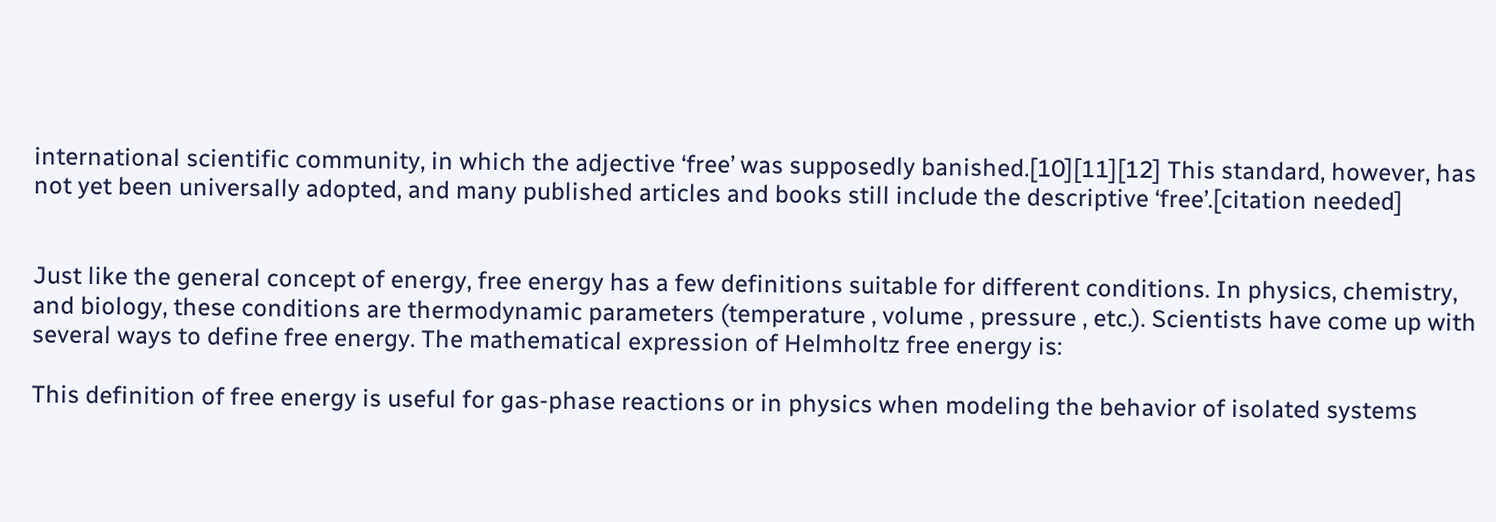international scientific community, in which the adjective ‘free’ was supposedly banished.[10][11][12] This standard, however, has not yet been universally adopted, and many published articles and books still include the descriptive ‘free’.[citation needed]


Just like the general concept of energy, free energy has a few definitions suitable for different conditions. In physics, chemistry, and biology, these conditions are thermodynamic parameters (temperature , volume , pressure , etc.). Scientists have come up with several ways to define free energy. The mathematical expression of Helmholtz free energy is:

This definition of free energy is useful for gas-phase reactions or in physics when modeling the behavior of isolated systems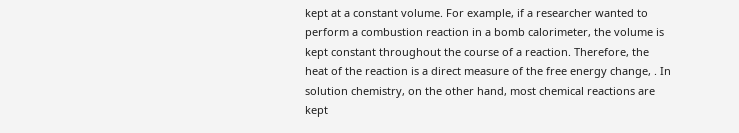kept at a constant volume. For example, if a researcher wanted to perform a combustion reaction in a bomb calorimeter, the volume is kept constant throughout the course of a reaction. Therefore, the heat of the reaction is a direct measure of the free energy change, . In solution chemistry, on the other hand, most chemical reactions are kept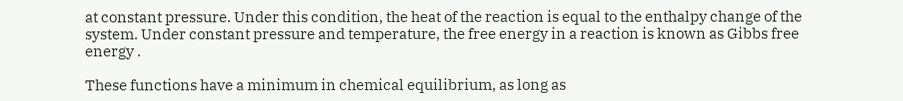at constant pressure. Under this condition, the heat of the reaction is equal to the enthalpy change of the system. Under constant pressure and temperature, the free energy in a reaction is known as Gibbs free energy .

These functions have a minimum in chemical equilibrium, as long as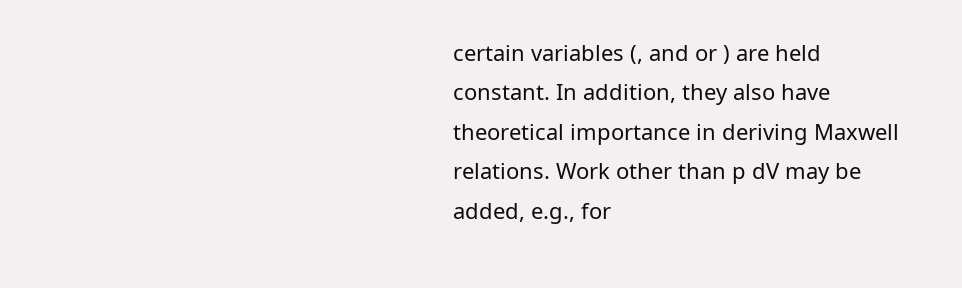certain variables (, and or ) are held constant. In addition, they also have theoretical importance in deriving Maxwell relations. Work other than p dV may be added, e.g., for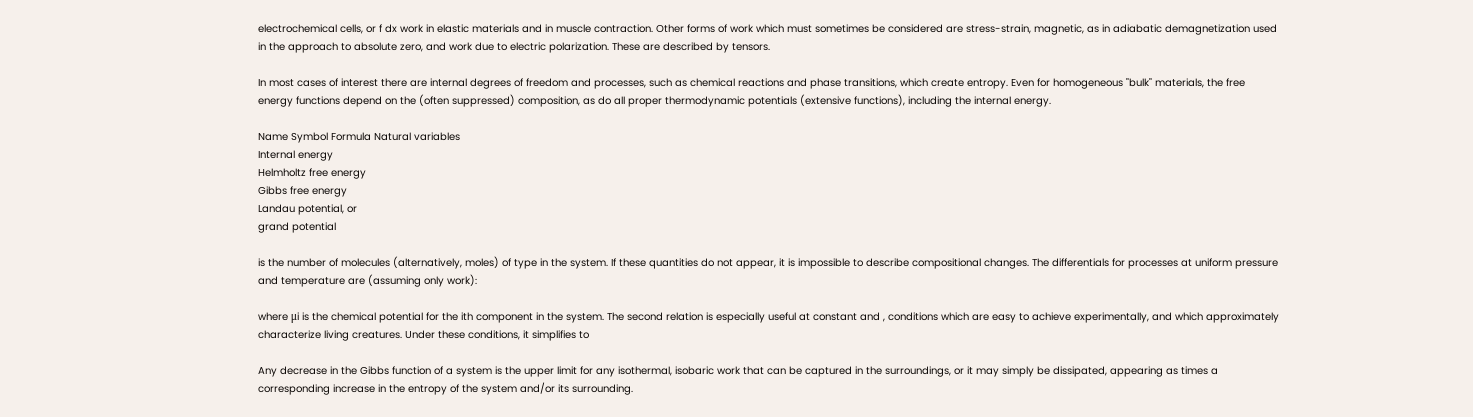electrochemical cells, or f dx work in elastic materials and in muscle contraction. Other forms of work which must sometimes be considered are stress-strain, magnetic, as in adiabatic demagnetization used in the approach to absolute zero, and work due to electric polarization. These are described by tensors.

In most cases of interest there are internal degrees of freedom and processes, such as chemical reactions and phase transitions, which create entropy. Even for homogeneous "bulk" materials, the free energy functions depend on the (often suppressed) composition, as do all proper thermodynamic potentials (extensive functions), including the internal energy.

Name Symbol Formula Natural variables
Internal energy
Helmholtz free energy
Gibbs free energy
Landau potential, or
grand potential

is the number of molecules (alternatively, moles) of type in the system. If these quantities do not appear, it is impossible to describe compositional changes. The differentials for processes at uniform pressure and temperature are (assuming only work):

where μi is the chemical potential for the ith component in the system. The second relation is especially useful at constant and , conditions which are easy to achieve experimentally, and which approximately characterize living creatures. Under these conditions, it simplifies to

Any decrease in the Gibbs function of a system is the upper limit for any isothermal, isobaric work that can be captured in the surroundings, or it may simply be dissipated, appearing as times a corresponding increase in the entropy of the system and/or its surrounding.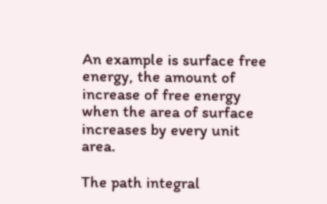An example is surface free energy, the amount of increase of free energy when the area of surface increases by every unit area.

The path integral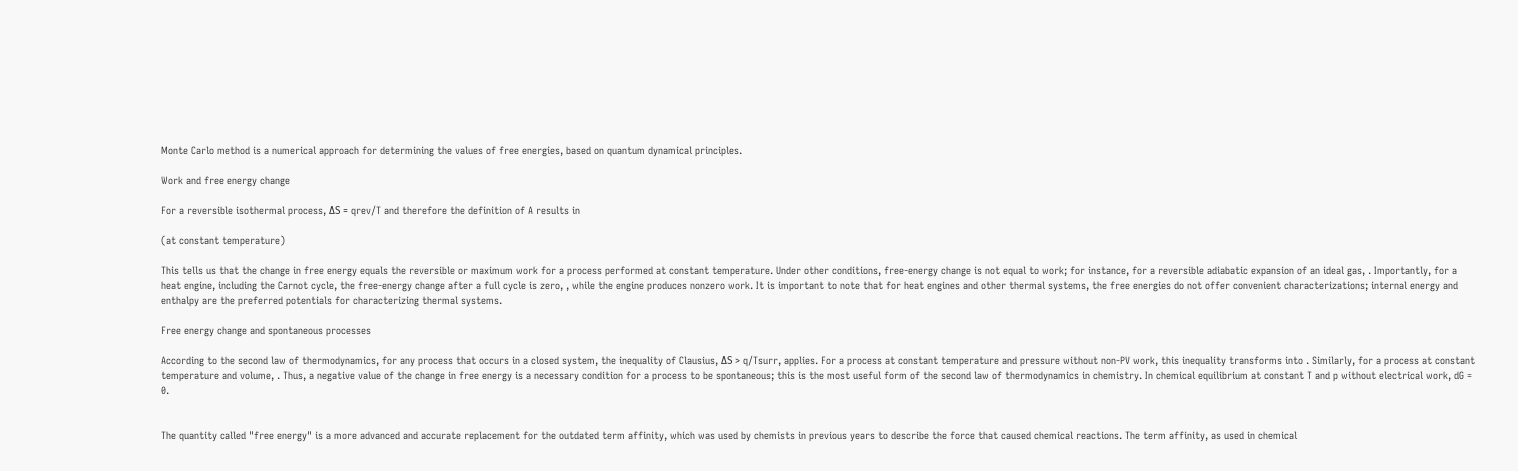Monte Carlo method is a numerical approach for determining the values of free energies, based on quantum dynamical principles.

Work and free energy change

For a reversible isothermal process, ΔS = qrev/T and therefore the definition of A results in

(at constant temperature)

This tells us that the change in free energy equals the reversible or maximum work for a process performed at constant temperature. Under other conditions, free-energy change is not equal to work; for instance, for a reversible adiabatic expansion of an ideal gas, . Importantly, for a heat engine, including the Carnot cycle, the free-energy change after a full cycle is zero, , while the engine produces nonzero work. It is important to note that for heat engines and other thermal systems, the free energies do not offer convenient characterizations; internal energy and enthalpy are the preferred potentials for characterizing thermal systems.

Free energy change and spontaneous processes

According to the second law of thermodynamics, for any process that occurs in a closed system, the inequality of Clausius, ΔS > q/Tsurr, applies. For a process at constant temperature and pressure without non-PV work, this inequality transforms into . Similarly, for a process at constant temperature and volume, . Thus, a negative value of the change in free energy is a necessary condition for a process to be spontaneous; this is the most useful form of the second law of thermodynamics in chemistry. In chemical equilibrium at constant T and p without electrical work, dG = 0.


The quantity called "free energy" is a more advanced and accurate replacement for the outdated term affinity, which was used by chemists in previous years to describe the force that caused chemical reactions. The term affinity, as used in chemical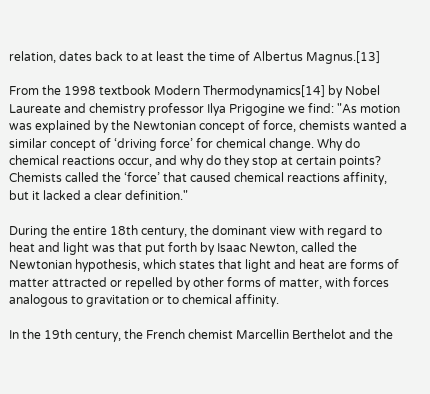relation, dates back to at least the time of Albertus Magnus.[13]

From the 1998 textbook Modern Thermodynamics[14] by Nobel Laureate and chemistry professor Ilya Prigogine we find: "As motion was explained by the Newtonian concept of force, chemists wanted a similar concept of ‘driving force’ for chemical change. Why do chemical reactions occur, and why do they stop at certain points? Chemists called the ‘force’ that caused chemical reactions affinity, but it lacked a clear definition."

During the entire 18th century, the dominant view with regard to heat and light was that put forth by Isaac Newton, called the Newtonian hypothesis, which states that light and heat are forms of matter attracted or repelled by other forms of matter, with forces analogous to gravitation or to chemical affinity.

In the 19th century, the French chemist Marcellin Berthelot and the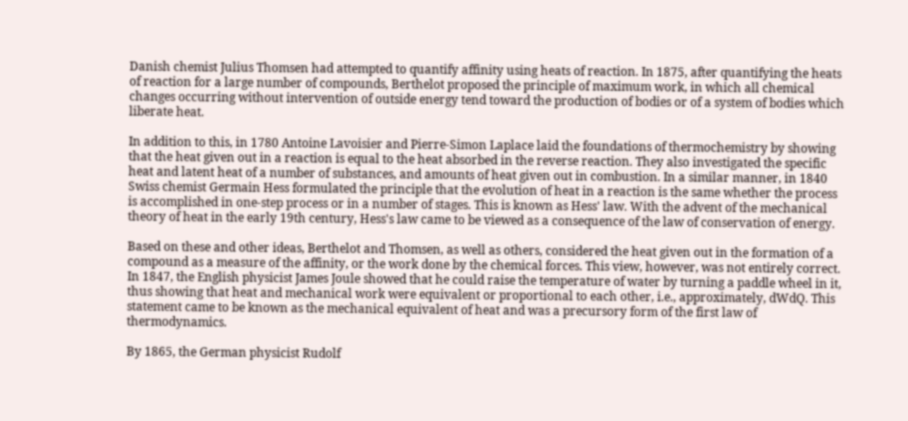Danish chemist Julius Thomsen had attempted to quantify affinity using heats of reaction. In 1875, after quantifying the heats of reaction for a large number of compounds, Berthelot proposed the principle of maximum work, in which all chemical changes occurring without intervention of outside energy tend toward the production of bodies or of a system of bodies which liberate heat.

In addition to this, in 1780 Antoine Lavoisier and Pierre-Simon Laplace laid the foundations of thermochemistry by showing that the heat given out in a reaction is equal to the heat absorbed in the reverse reaction. They also investigated the specific heat and latent heat of a number of substances, and amounts of heat given out in combustion. In a similar manner, in 1840 Swiss chemist Germain Hess formulated the principle that the evolution of heat in a reaction is the same whether the process is accomplished in one-step process or in a number of stages. This is known as Hess' law. With the advent of the mechanical theory of heat in the early 19th century, Hess's law came to be viewed as a consequence of the law of conservation of energy.

Based on these and other ideas, Berthelot and Thomsen, as well as others, considered the heat given out in the formation of a compound as a measure of the affinity, or the work done by the chemical forces. This view, however, was not entirely correct. In 1847, the English physicist James Joule showed that he could raise the temperature of water by turning a paddle wheel in it, thus showing that heat and mechanical work were equivalent or proportional to each other, i.e., approximately, dWdQ. This statement came to be known as the mechanical equivalent of heat and was a precursory form of the first law of thermodynamics.

By 1865, the German physicist Rudolf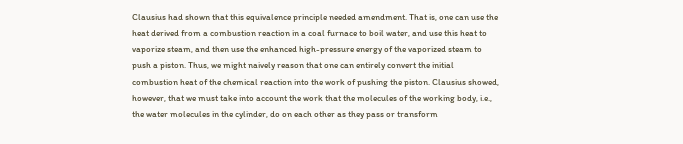Clausius had shown that this equivalence principle needed amendment. That is, one can use the heat derived from a combustion reaction in a coal furnace to boil water, and use this heat to vaporize steam, and then use the enhanced high-pressure energy of the vaporized steam to push a piston. Thus, we might naively reason that one can entirely convert the initial combustion heat of the chemical reaction into the work of pushing the piston. Clausius showed, however, that we must take into account the work that the molecules of the working body, i.e., the water molecules in the cylinder, do on each other as they pass or transform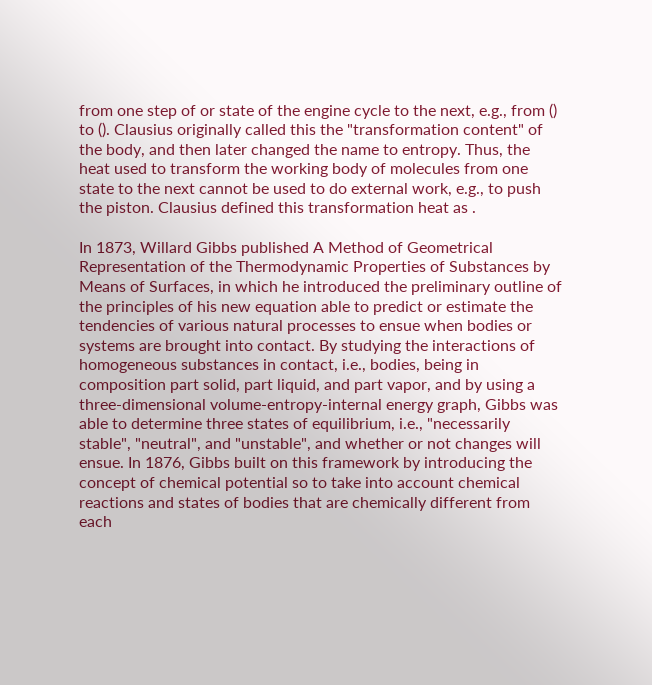from one step of or state of the engine cycle to the next, e.g., from () to (). Clausius originally called this the "transformation content" of the body, and then later changed the name to entropy. Thus, the heat used to transform the working body of molecules from one state to the next cannot be used to do external work, e.g., to push the piston. Clausius defined this transformation heat as .

In 1873, Willard Gibbs published A Method of Geometrical Representation of the Thermodynamic Properties of Substances by Means of Surfaces, in which he introduced the preliminary outline of the principles of his new equation able to predict or estimate the tendencies of various natural processes to ensue when bodies or systems are brought into contact. By studying the interactions of homogeneous substances in contact, i.e., bodies, being in composition part solid, part liquid, and part vapor, and by using a three-dimensional volume-entropy-internal energy graph, Gibbs was able to determine three states of equilibrium, i.e., "necessarily stable", "neutral", and "unstable", and whether or not changes will ensue. In 1876, Gibbs built on this framework by introducing the concept of chemical potential so to take into account chemical reactions and states of bodies that are chemically different from each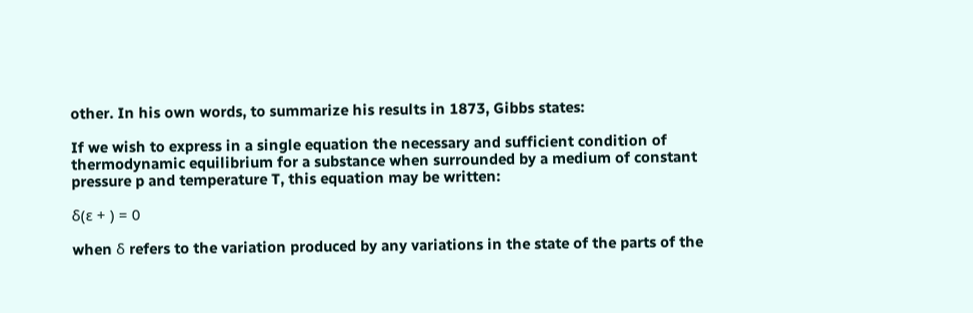other. In his own words, to summarize his results in 1873, Gibbs states:

If we wish to express in a single equation the necessary and sufficient condition of thermodynamic equilibrium for a substance when surrounded by a medium of constant pressure p and temperature T, this equation may be written:

δ(ε + ) = 0

when δ refers to the variation produced by any variations in the state of the parts of the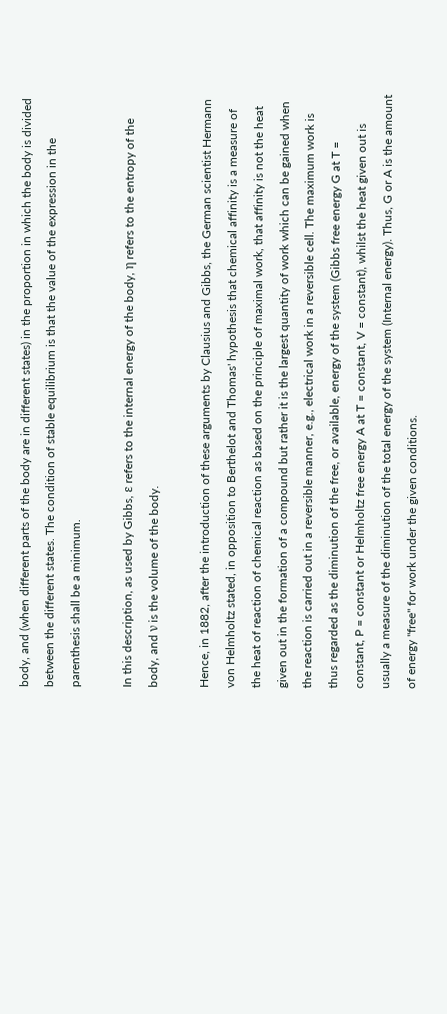body, and (when different parts of the body are in different states) in the proportion in which the body is divided between the different states. The condition of stable equilibrium is that the value of the expression in the parenthesis shall be a minimum.

In this description, as used by Gibbs, ε refers to the internal energy of the body, η refers to the entropy of the body, and ν is the volume of the body.

Hence, in 1882, after the introduction of these arguments by Clausius and Gibbs, the German scientist Hermann von Helmholtz stated, in opposition to Berthelot and Thomas' hypothesis that chemical affinity is a measure of the heat of reaction of chemical reaction as based on the principle of maximal work, that affinity is not the heat given out in the formation of a compound but rather it is the largest quantity of work which can be gained when the reaction is carried out in a reversible manner, e.g., electrical work in a reversible cell. The maximum work is thus regarded as the diminution of the free, or available, energy of the system (Gibbs free energy G at T = constant, P = constant or Helmholtz free energy A at T = constant, V = constant), whilst the heat given out is usually a measure of the diminution of the total energy of the system (Internal energy). Thus, G or A is the amount of energy "free" for work under the given conditions.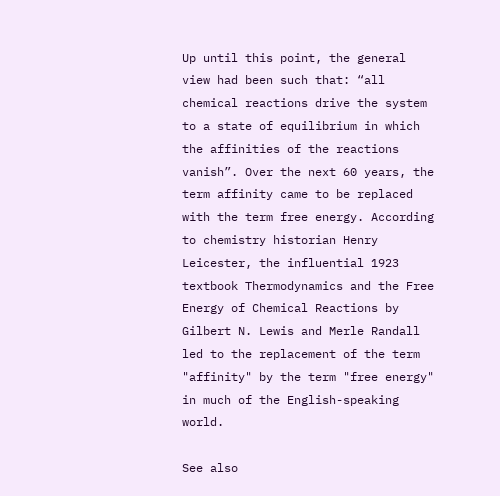Up until this point, the general view had been such that: “all chemical reactions drive the system to a state of equilibrium in which the affinities of the reactions vanish”. Over the next 60 years, the term affinity came to be replaced with the term free energy. According to chemistry historian Henry Leicester, the influential 1923 textbook Thermodynamics and the Free Energy of Chemical Reactions by Gilbert N. Lewis and Merle Randall led to the replacement of the term "affinity" by the term "free energy" in much of the English-speaking world.

See also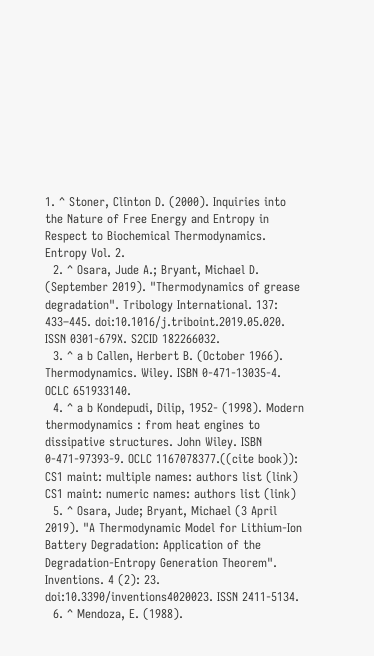1. ^ Stoner, Clinton D. (2000). Inquiries into the Nature of Free Energy and Entropy in Respect to Biochemical Thermodynamics. Entropy Vol. 2.
  2. ^ Osara, Jude A.; Bryant, Michael D. (September 2019). "Thermodynamics of grease degradation". Tribology International. 137: 433–445. doi:10.1016/j.triboint.2019.05.020. ISSN 0301-679X. S2CID 182266032.
  3. ^ a b Callen, Herbert B. (October 1966). Thermodynamics. Wiley. ISBN 0-471-13035-4. OCLC 651933140.
  4. ^ a b Kondepudi, Dilip, 1952- (1998). Modern thermodynamics : from heat engines to dissipative structures. John Wiley. ISBN 0-471-97393-9. OCLC 1167078377.((cite book)): CS1 maint: multiple names: authors list (link) CS1 maint: numeric names: authors list (link)
  5. ^ Osara, Jude; Bryant, Michael (3 April 2019). "A Thermodynamic Model for Lithium-Ion Battery Degradation: Application of the Degradation-Entropy Generation Theorem". Inventions. 4 (2): 23. doi:10.3390/inventions4020023. ISSN 2411-5134.
  6. ^ Mendoza, E. (1988).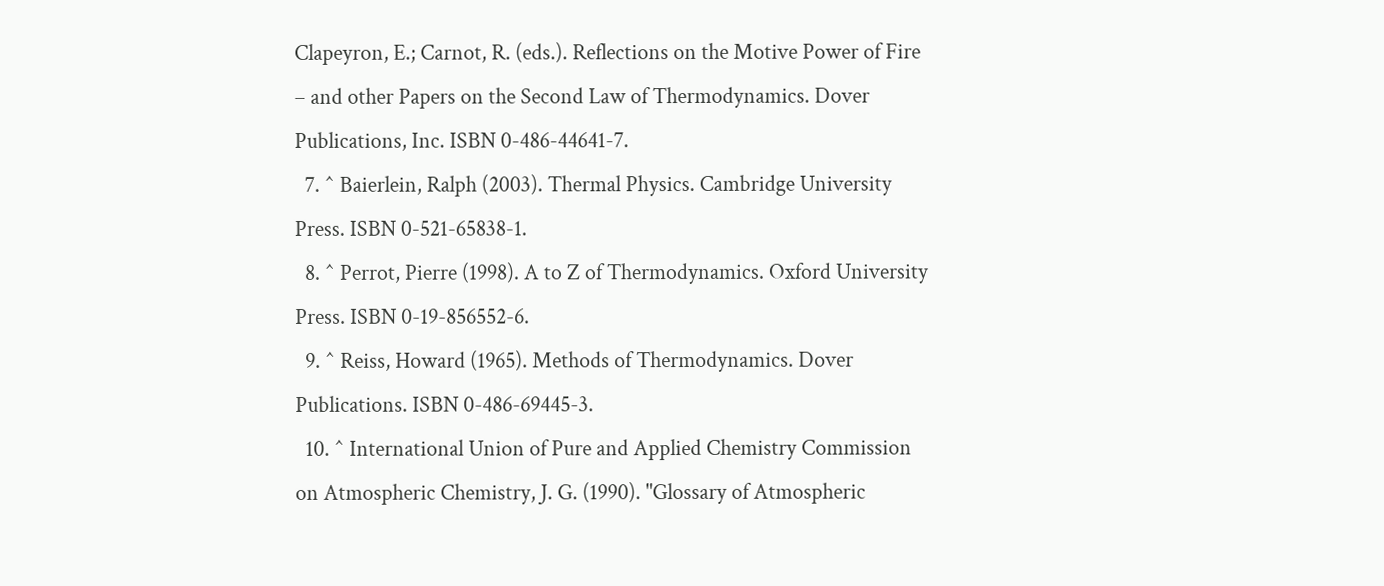Clapeyron, E.; Carnot, R. (eds.). Reflections on the Motive Power of Fire – and other Papers on the Second Law of Thermodynamics. Dover Publications, Inc. ISBN 0-486-44641-7.
  7. ^ Baierlein, Ralph (2003). Thermal Physics. Cambridge University Press. ISBN 0-521-65838-1.
  8. ^ Perrot, Pierre (1998). A to Z of Thermodynamics. Oxford University Press. ISBN 0-19-856552-6.
  9. ^ Reiss, Howard (1965). Methods of Thermodynamics. Dover Publications. ISBN 0-486-69445-3.
  10. ^ International Union of Pure and Applied Chemistry Commission on Atmospheric Chemistry, J. G. (1990). "Glossary of Atmospheric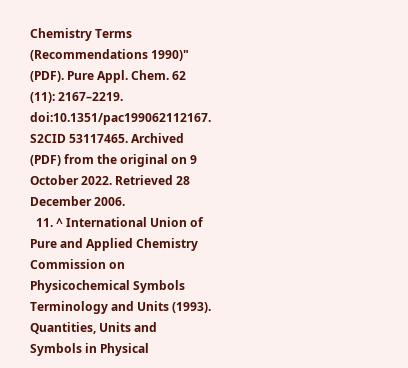Chemistry Terms (Recommendations 1990)" (PDF). Pure Appl. Chem. 62 (11): 2167–2219. doi:10.1351/pac199062112167. S2CID 53117465. Archived (PDF) from the original on 9 October 2022. Retrieved 28 December 2006.
  11. ^ International Union of Pure and Applied Chemistry Commission on Physicochemical Symbols Terminology and Units (1993). Quantities, Units and Symbols in Physical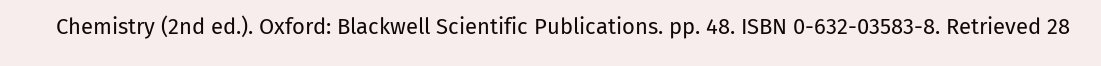Chemistry (2nd ed.). Oxford: Blackwell Scientific Publications. pp. 48. ISBN 0-632-03583-8. Retrieved 28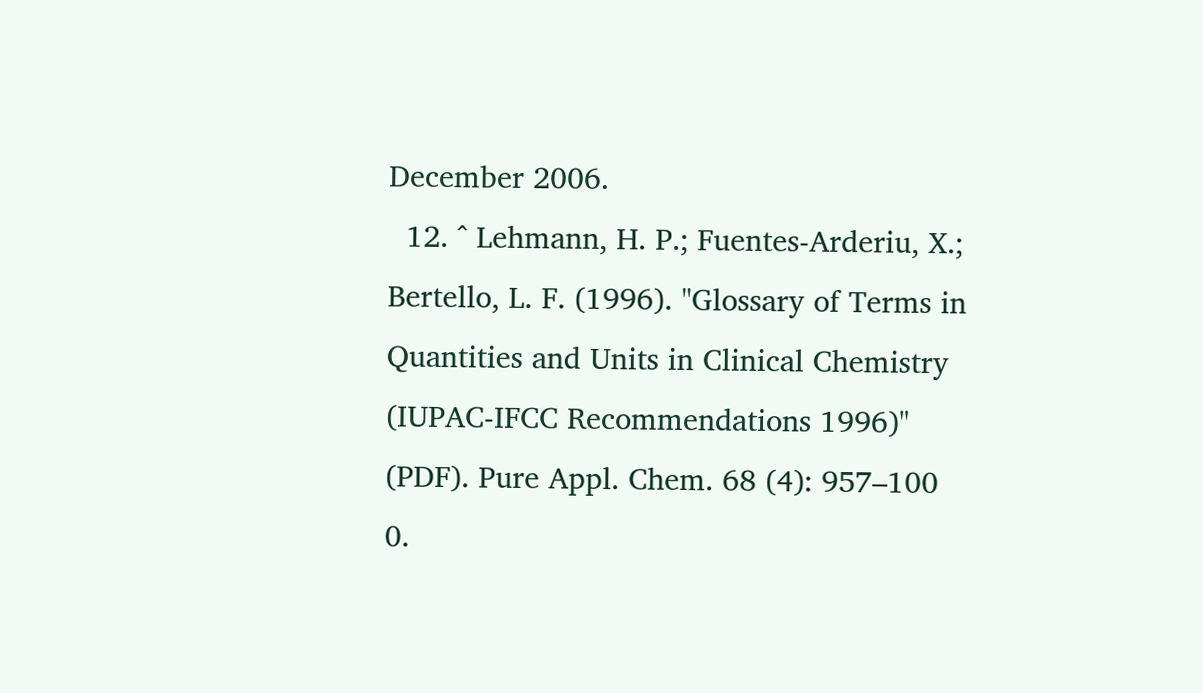December 2006.
  12. ^ Lehmann, H. P.; Fuentes-Arderiu, X.; Bertello, L. F. (1996). "Glossary of Terms in Quantities and Units in Clinical Chemistry (IUPAC-IFCC Recommendations 1996)" (PDF). Pure Appl. Chem. 68 (4): 957–100 0.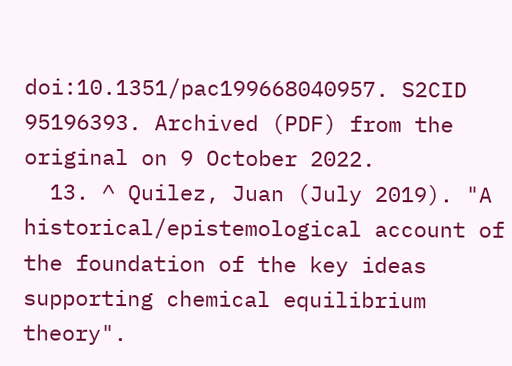doi:10.1351/pac199668040957. S2CID 95196393. Archived (PDF) from the original on 9 October 2022.
  13. ^ Quilez, Juan (July 2019). "A historical/epistemological account of the foundation of the key ideas supporting chemical equilibrium theory".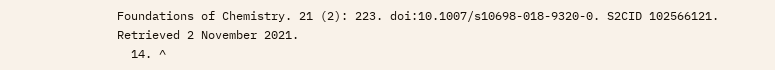Foundations of Chemistry. 21 (2): 223. doi:10.1007/s10698-018-9320-0. S2CID 102566121. Retrieved 2 November 2021.
  14. ^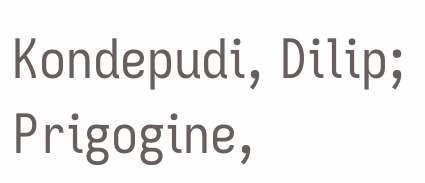Kondepudi, Dilip; Prigogine,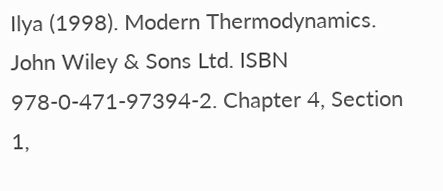Ilya (1998). Modern Thermodynamics. John Wiley & Sons Ltd. ISBN 978-0-471-97394-2. Chapter 4, Section 1,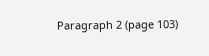Paragraph 2 (page 103)